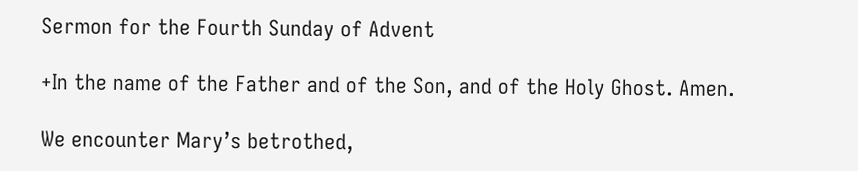Sermon for the Fourth Sunday of Advent

+In the name of the Father and of the Son, and of the Holy Ghost. Amen.

We encounter Mary’s betrothed,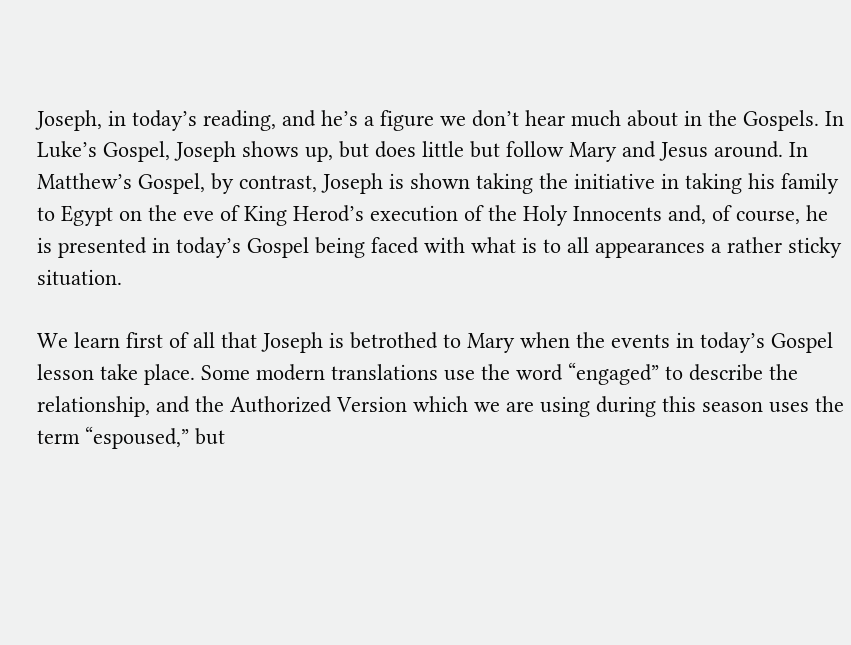Joseph, in today’s reading, and he’s a figure we don’t hear much about in the Gospels. In Luke’s Gospel, Joseph shows up, but does little but follow Mary and Jesus around. In Matthew’s Gospel, by contrast, Joseph is shown taking the initiative in taking his family to Egypt on the eve of King Herod’s execution of the Holy Innocents and, of course, he is presented in today’s Gospel being faced with what is to all appearances a rather sticky situation.

We learn first of all that Joseph is betrothed to Mary when the events in today’s Gospel lesson take place. Some modern translations use the word “engaged” to describe the relationship, and the Authorized Version which we are using during this season uses the term “espoused,” but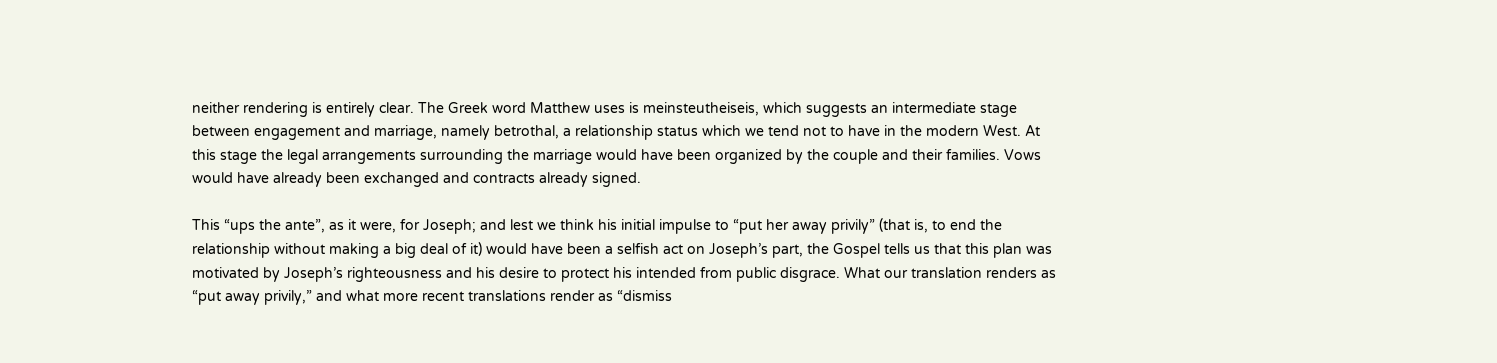neither rendering is entirely clear. The Greek word Matthew uses is meinsteutheiseis, which suggests an intermediate stage between engagement and marriage, namely betrothal, a relationship status which we tend not to have in the modern West. At this stage the legal arrangements surrounding the marriage would have been organized by the couple and their families. Vows would have already been exchanged and contracts already signed.

This “ups the ante”, as it were, for Joseph; and lest we think his initial impulse to “put her away privily” (that is, to end the relationship without making a big deal of it) would have been a selfish act on Joseph’s part, the Gospel tells us that this plan was motivated by Joseph’s righteousness and his desire to protect his intended from public disgrace. What our translation renders as “put away privily,” and what more recent translations render as “dismiss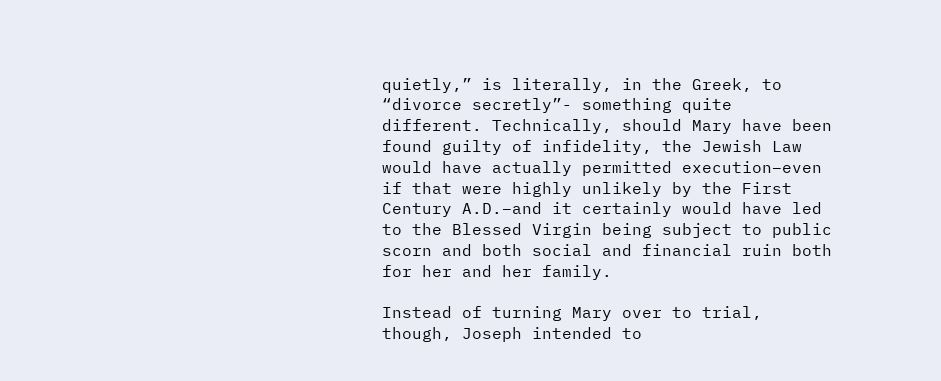quietly,” is literally, in the Greek, to “divorce secretly”- something quite different. Technically, should Mary have been found guilty of infidelity, the Jewish Law would have actually permitted execution–even if that were highly unlikely by the First Century A.D.–and it certainly would have led to the Blessed Virgin being subject to public scorn and both social and financial ruin both for her and her family.

Instead of turning Mary over to trial, though, Joseph intended to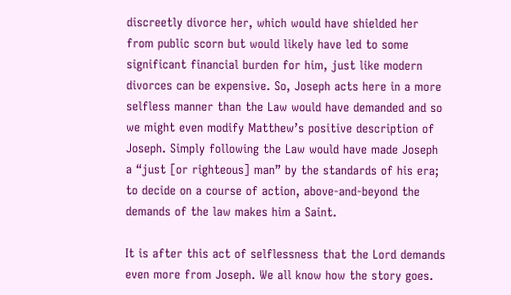discreetly divorce her, which would have shielded her from public scorn but would likely have led to some significant financial burden for him, just like modern divorces can be expensive. So, Joseph acts here in a more selfless manner than the Law would have demanded and so we might even modify Matthew’s positive description of Joseph. Simply following the Law would have made Joseph a “just [or righteous] man” by the standards of his era; to decide on a course of action, above-and-beyond the demands of the law makes him a Saint.

It is after this act of selflessness that the Lord demands even more from Joseph. We all know how the story goes.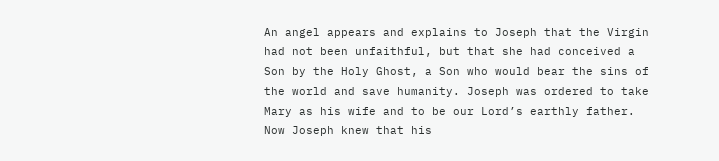An angel appears and explains to Joseph that the Virgin had not been unfaithful, but that she had conceived a Son by the Holy Ghost, a Son who would bear the sins of the world and save humanity. Joseph was ordered to take Mary as his wife and to be our Lord’s earthly father. Now Joseph knew that his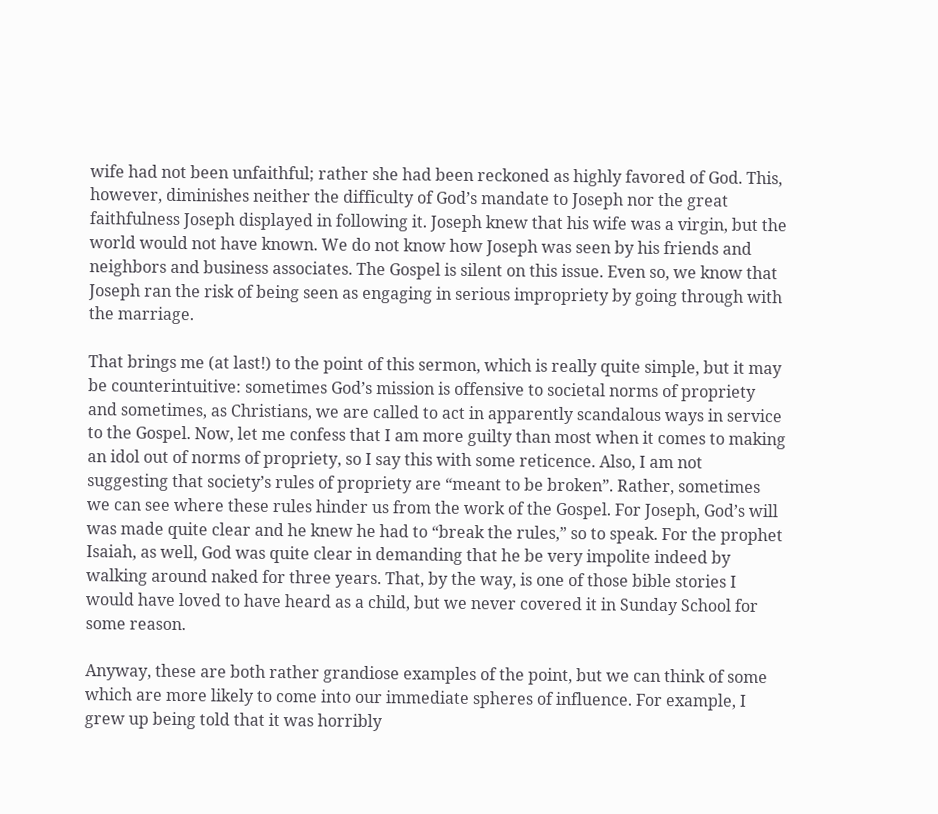wife had not been unfaithful; rather she had been reckoned as highly favored of God. This, however, diminishes neither the difficulty of God’s mandate to Joseph nor the great faithfulness Joseph displayed in following it. Joseph knew that his wife was a virgin, but the world would not have known. We do not know how Joseph was seen by his friends and neighbors and business associates. The Gospel is silent on this issue. Even so, we know that Joseph ran the risk of being seen as engaging in serious impropriety by going through with the marriage.

That brings me (at last!) to the point of this sermon, which is really quite simple, but it may be counterintuitive: sometimes God’s mission is offensive to societal norms of propriety and sometimes, as Christians, we are called to act in apparently scandalous ways in service to the Gospel. Now, let me confess that I am more guilty than most when it comes to making an idol out of norms of propriety, so I say this with some reticence. Also, I am not suggesting that society’s rules of propriety are “meant to be broken”. Rather, sometimes we can see where these rules hinder us from the work of the Gospel. For Joseph, God’s will was made quite clear and he knew he had to “break the rules,” so to speak. For the prophet Isaiah, as well, God was quite clear in demanding that he be very impolite indeed by walking around naked for three years. That, by the way, is one of those bible stories I would have loved to have heard as a child, but we never covered it in Sunday School for some reason.

Anyway, these are both rather grandiose examples of the point, but we can think of some which are more likely to come into our immediate spheres of influence. For example, I grew up being told that it was horribly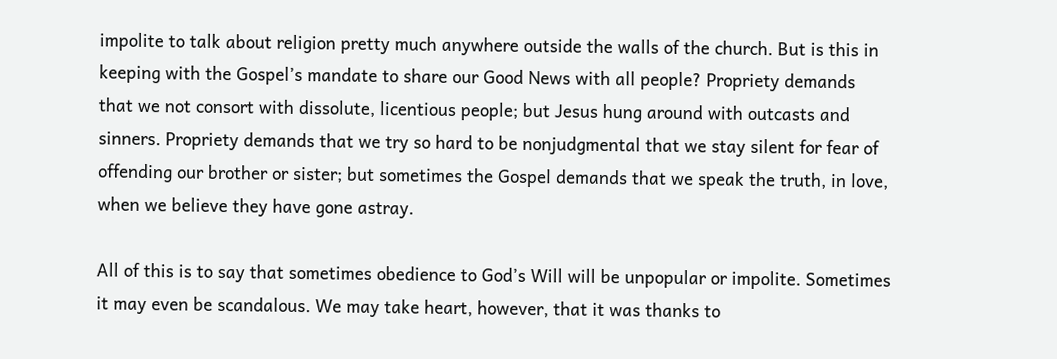impolite to talk about religion pretty much anywhere outside the walls of the church. But is this in keeping with the Gospel’s mandate to share our Good News with all people? Propriety demands that we not consort with dissolute, licentious people; but Jesus hung around with outcasts and sinners. Propriety demands that we try so hard to be nonjudgmental that we stay silent for fear of offending our brother or sister; but sometimes the Gospel demands that we speak the truth, in love, when we believe they have gone astray.

All of this is to say that sometimes obedience to God’s Will will be unpopular or impolite. Sometimes it may even be scandalous. We may take heart, however, that it was thanks to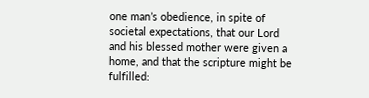one man’s obedience, in spite of societal expectations, that our Lord and his blessed mother were given a home, and that the scripture might be fulfilled: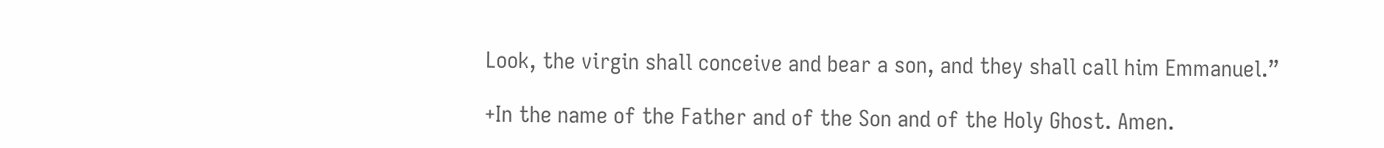Look, the virgin shall conceive and bear a son, and they shall call him Emmanuel.”

+In the name of the Father and of the Son and of the Holy Ghost. Amen.